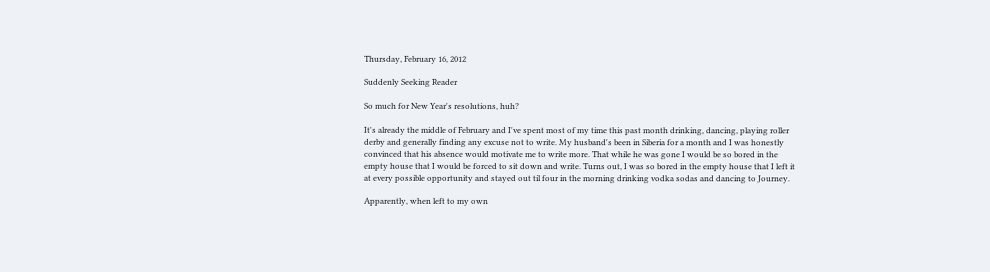Thursday, February 16, 2012

Suddenly Seeking Reader

So much for New Year's resolutions, huh?

It's already the middle of February and I've spent most of my time this past month drinking, dancing, playing roller derby and generally finding any excuse not to write. My husband's been in Siberia for a month and I was honestly convinced that his absence would motivate me to write more. That while he was gone I would be so bored in the empty house that I would be forced to sit down and write. Turns out, I was so bored in the empty house that I left it at every possible opportunity and stayed out til four in the morning drinking vodka sodas and dancing to Journey.

Apparently, when left to my own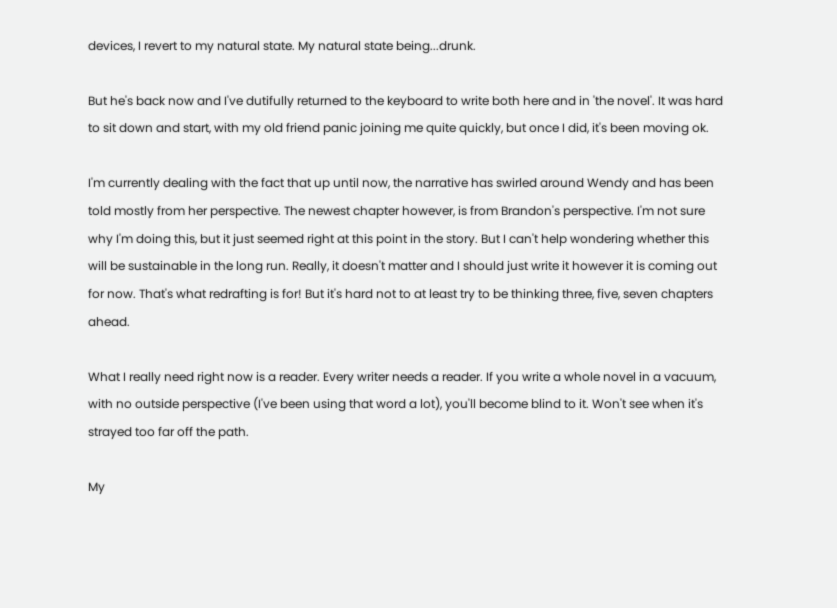devices, I revert to my natural state. My natural state being...drunk.

But he's back now and I've dutifully returned to the keyboard to write both here and in 'the novel'. It was hard to sit down and start, with my old friend panic joining me quite quickly, but once I did, it's been moving ok.

I'm currently dealing with the fact that up until now, the narrative has swirled around Wendy and has been told mostly from her perspective. The newest chapter however, is from Brandon's perspective. I'm not sure why I'm doing this, but it just seemed right at this point in the story. But I can't help wondering whether this will be sustainable in the long run. Really, it doesn't matter and I should just write it however it is coming out for now. That's what redrafting is for! But it's hard not to at least try to be thinking three, five, seven chapters ahead.

What I really need right now is a reader. Every writer needs a reader. If you write a whole novel in a vacuum, with no outside perspective (I've been using that word a lot), you'll become blind to it. Won't see when it's strayed too far off the path.

My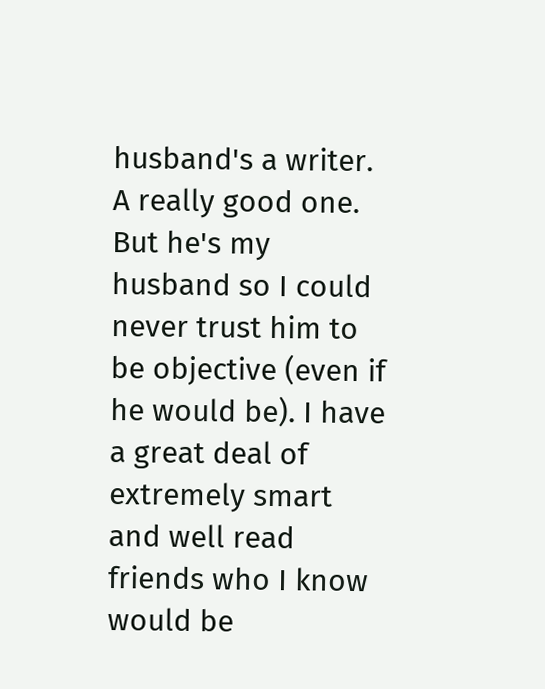husband's a writer. A really good one. But he's my husband so I could never trust him to be objective (even if he would be). I have a great deal of extremely smart and well read friends who I know would be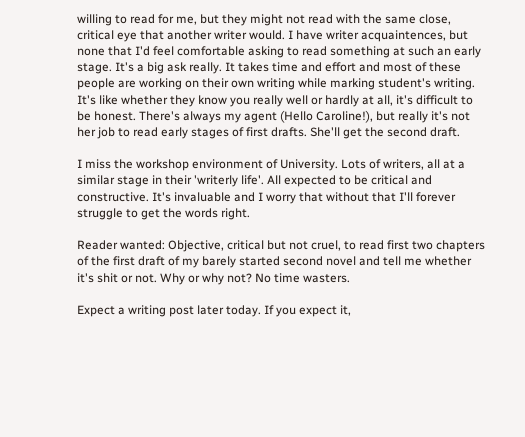willing to read for me, but they might not read with the same close, critical eye that another writer would. I have writer acquaintences, but none that I'd feel comfortable asking to read something at such an early stage. It's a big ask really. It takes time and effort and most of these people are working on their own writing while marking student's writing. It's like whether they know you really well or hardly at all, it's difficult to be honest. There's always my agent (Hello Caroline!), but really it's not her job to read early stages of first drafts. She'll get the second draft.

I miss the workshop environment of University. Lots of writers, all at a similar stage in their 'writerly life'. All expected to be critical and constructive. It's invaluable and I worry that without that I'll forever struggle to get the words right.

Reader wanted: Objective, critical but not cruel, to read first two chapters of the first draft of my barely started second novel and tell me whether it's shit or not. Why or why not? No time wasters.

Expect a writing post later today. If you expect it,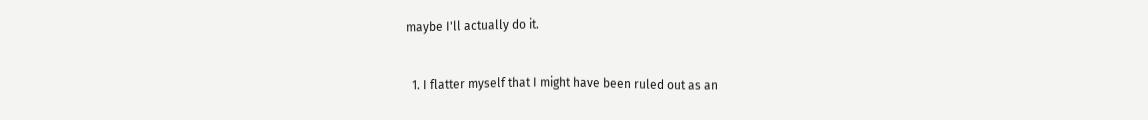maybe I'll actually do it.


  1. I flatter myself that I might have been ruled out as an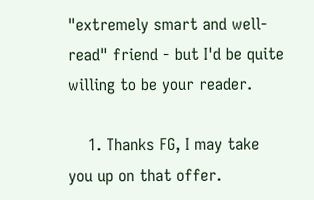"extremely smart and well-read" friend - but I'd be quite willing to be your reader.

    1. Thanks FG, I may take you up on that offer.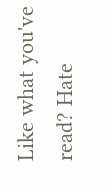Like what you've read? Hate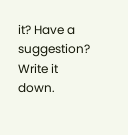it? Have a suggestion? Write it down.